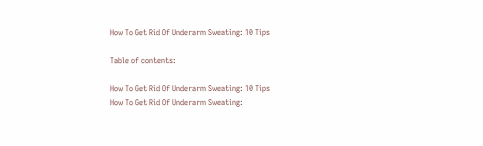How To Get Rid Of Underarm Sweating: 10 Tips

Table of contents:

How To Get Rid Of Underarm Sweating: 10 Tips
How To Get Rid Of Underarm Sweating: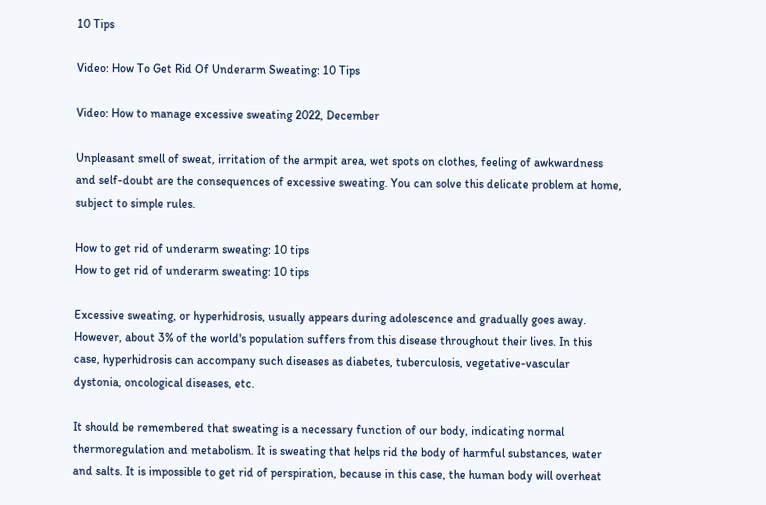10 Tips

Video: How To Get Rid Of Underarm Sweating: 10 Tips

Video: How to manage excessive sweating 2022, December

Unpleasant smell of sweat, irritation of the armpit area, wet spots on clothes, feeling of awkwardness and self-doubt are the consequences of excessive sweating. You can solve this delicate problem at home, subject to simple rules.

How to get rid of underarm sweating: 10 tips
How to get rid of underarm sweating: 10 tips

Excessive sweating, or hyperhidrosis, usually appears during adolescence and gradually goes away. However, about 3% of the world's population suffers from this disease throughout their lives. In this case, hyperhidrosis can accompany such diseases as diabetes, tuberculosis, vegetative-vascular dystonia, oncological diseases, etc.

It should be remembered that sweating is a necessary function of our body, indicating normal thermoregulation and metabolism. It is sweating that helps rid the body of harmful substances, water and salts. It is impossible to get rid of perspiration, because in this case, the human body will overheat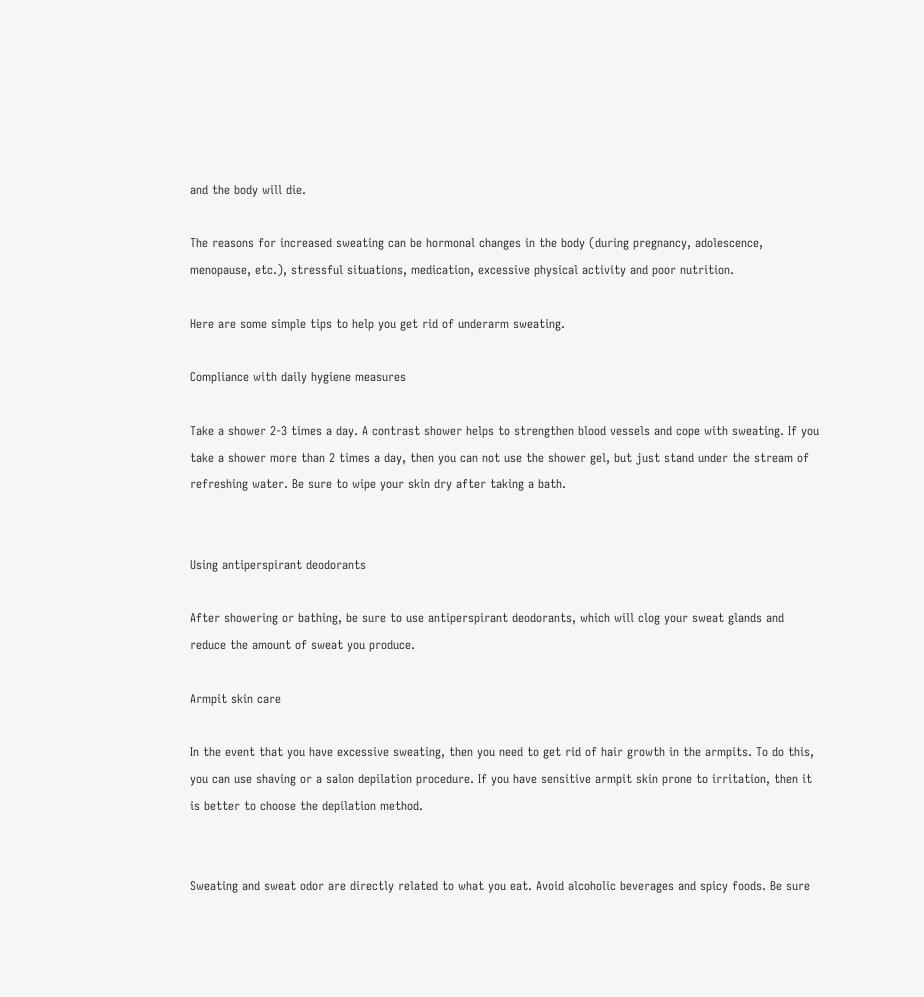and the body will die.

The reasons for increased sweating can be hormonal changes in the body (during pregnancy, adolescence, menopause, etc.), stressful situations, medication, excessive physical activity and poor nutrition.

Here are some simple tips to help you get rid of underarm sweating.

Compliance with daily hygiene measures

Take a shower 2-3 times a day. A contrast shower helps to strengthen blood vessels and cope with sweating. If you take a shower more than 2 times a day, then you can not use the shower gel, but just stand under the stream of refreshing water. Be sure to wipe your skin dry after taking a bath.


Using antiperspirant deodorants

After showering or bathing, be sure to use antiperspirant deodorants, which will clog your sweat glands and reduce the amount of sweat you produce.

Armpit skin care

In the event that you have excessive sweating, then you need to get rid of hair growth in the armpits. To do this, you can use shaving or a salon depilation procedure. If you have sensitive armpit skin prone to irritation, then it is better to choose the depilation method.


Sweating and sweat odor are directly related to what you eat. Avoid alcoholic beverages and spicy foods. Be sure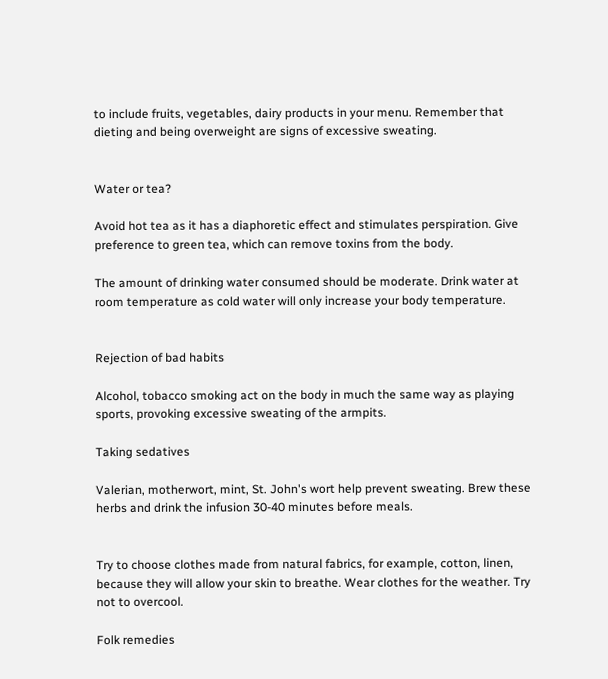to include fruits, vegetables, dairy products in your menu. Remember that dieting and being overweight are signs of excessive sweating.


Water or tea?

Avoid hot tea as it has a diaphoretic effect and stimulates perspiration. Give preference to green tea, which can remove toxins from the body.

The amount of drinking water consumed should be moderate. Drink water at room temperature as cold water will only increase your body temperature.


Rejection of bad habits

Alcohol, tobacco smoking act on the body in much the same way as playing sports, provoking excessive sweating of the armpits.

Taking sedatives

Valerian, motherwort, mint, St. John's wort help prevent sweating. Brew these herbs and drink the infusion 30-40 minutes before meals.


Try to choose clothes made from natural fabrics, for example, cotton, linen, because they will allow your skin to breathe. Wear clothes for the weather. Try not to overcool.

Folk remedies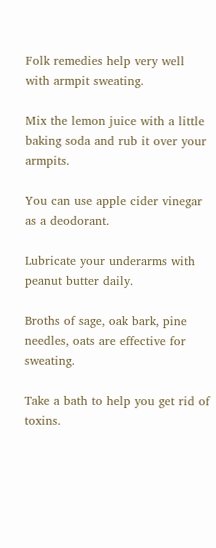Folk remedies help very well with armpit sweating.

Mix the lemon juice with a little baking soda and rub it over your armpits.

You can use apple cider vinegar as a deodorant.

Lubricate your underarms with peanut butter daily.

Broths of sage, oak bark, pine needles, oats are effective for sweating.

Take a bath to help you get rid of toxins.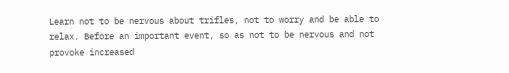Learn not to be nervous about trifles, not to worry and be able to relax. Before an important event, so as not to be nervous and not provoke increased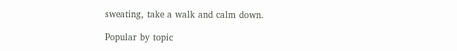sweating, take a walk and calm down.

Popular by topic